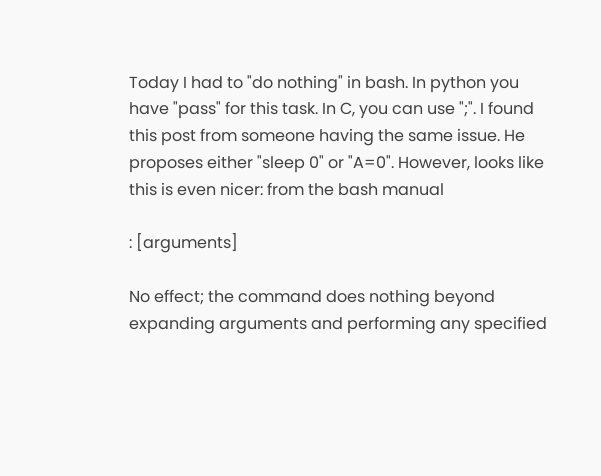Today I had to "do nothing" in bash. In python you have "pass" for this task. In C, you can use ";". I found this post from someone having the same issue. He proposes either "sleep 0" or "A=0". However, looks like this is even nicer: from the bash manual

: [arguments]

No effect; the command does nothing beyond expanding arguments and performing any specified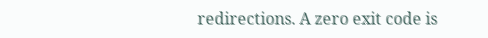redirections. A zero exit code is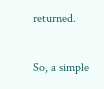returned.

So, a simple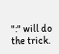":" will do the trick.